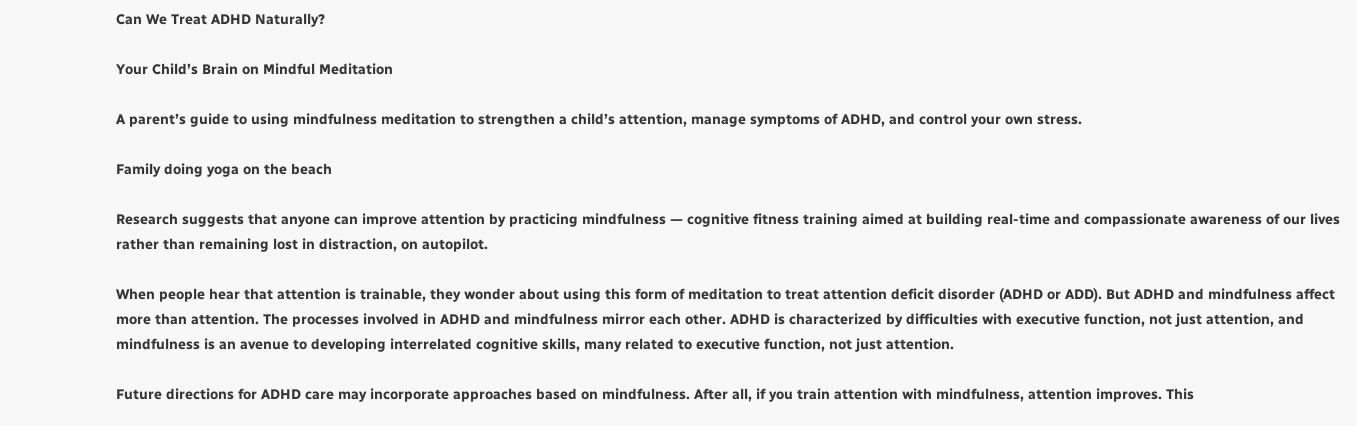Can We Treat ADHD Naturally?

Your Child’s Brain on Mindful Meditation

A parent’s guide to using mindfulness meditation to strengthen a child’s attention, manage symptoms of ADHD, and control your own stress.

Family doing yoga on the beach

Research suggests that anyone can improve attention by practicing mindfulness — cognitive fitness training aimed at building real-time and compassionate awareness of our lives rather than remaining lost in distraction, on autopilot.

When people hear that attention is trainable, they wonder about using this form of meditation to treat attention deficit disorder (ADHD or ADD). But ADHD and mindfulness affect more than attention. The processes involved in ADHD and mindfulness mirror each other. ADHD is characterized by difficulties with executive function, not just attention, and mindfulness is an avenue to developing interrelated cognitive skills, many related to executive function, not just attention.

Future directions for ADHD care may incorporate approaches based on mindfulness. After all, if you train attention with mindfulness, attention improves. This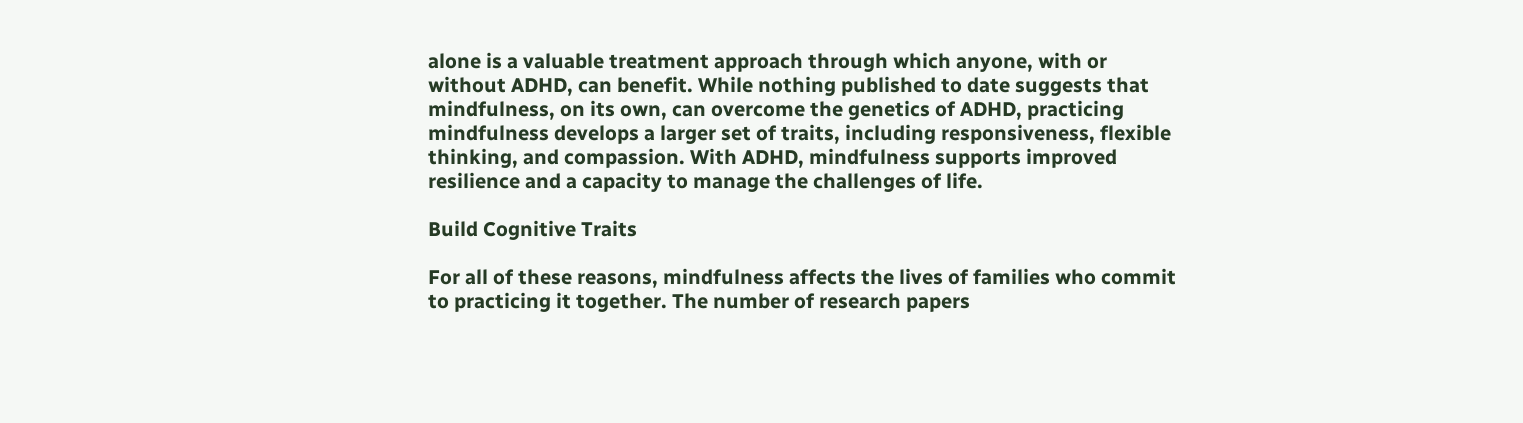alone is a valuable treatment approach through which anyone, with or without ADHD, can benefit. While nothing published to date suggests that mindfulness, on its own, can overcome the genetics of ADHD, practicing mindfulness develops a larger set of traits, including responsiveness, flexible thinking, and compassion. With ADHD, mindfulness supports improved resilience and a capacity to manage the challenges of life.

Build Cognitive Traits

For all of these reasons, mindfulness affects the lives of families who commit to practicing it together. The number of research papers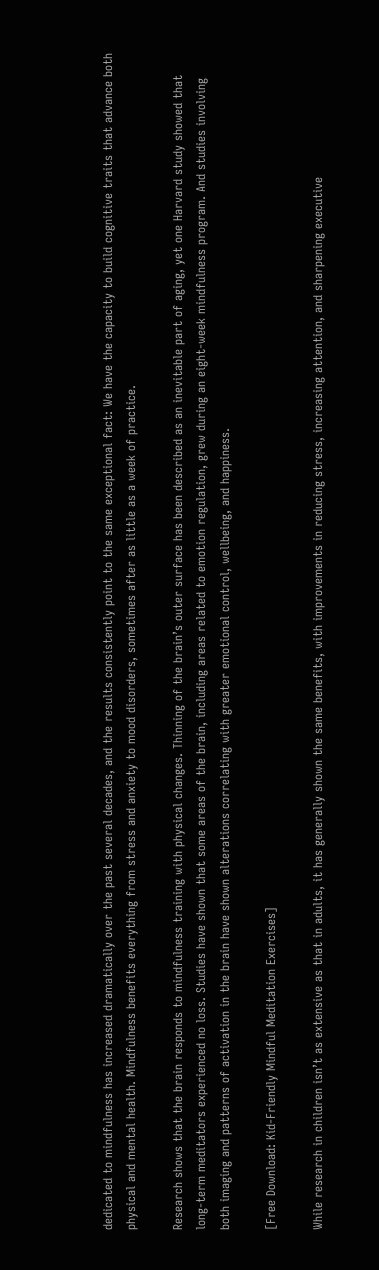dedicated to mindfulness has increased dramatically over the past several decades, and the results consistently point to the same exceptional fact: We have the capacity to build cognitive traits that advance both physical and mental health. Mindfulness benefits everything from stress and anxiety to mood disorders, sometimes after as little as a week of practice.

Research shows that the brain responds to mindfulness training with physical changes. Thinning of the brain’s outer surface has been described as an inevitable part of aging, yet one Harvard study showed that long-term meditators experienced no loss. Studies have shown that some areas of the brain, including areas related to emotion regulation, grew during an eight-week mindfulness program. And studies involving both imaging and patterns of activation in the brain have shown alterations correlating with greater emotional control, wellbeing, and happiness.

[Free Download: Kid-Friendly Mindful Meditation Exercises]

While research in children isn’t as extensive as that in adults, it has generally shown the same benefits, with improvements in reducing stress, increasing attention, and sharpening executive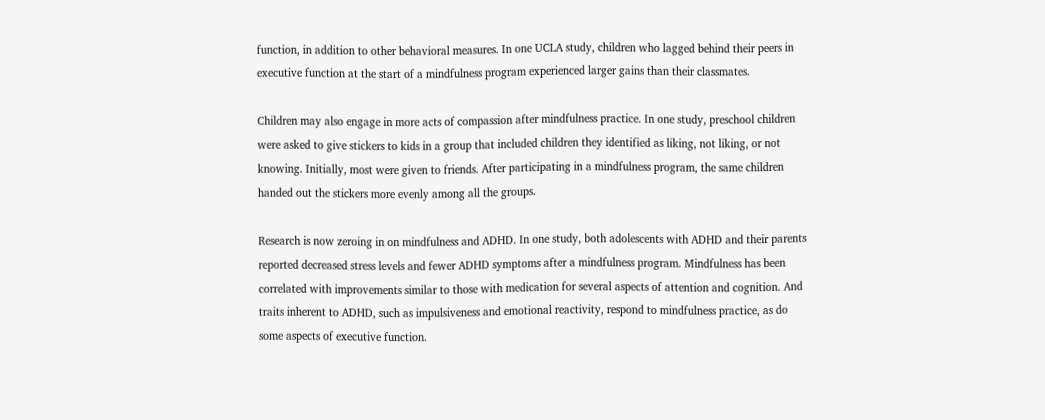function, in addition to other behavioral measures. In one UCLA study, children who lagged behind their peers in executive function at the start of a mindfulness program experienced larger gains than their classmates.

Children may also engage in more acts of compassion after mindfulness practice. In one study, preschool children were asked to give stickers to kids in a group that included children they identified as liking, not liking, or not knowing. Initially, most were given to friends. After participating in a mindfulness program, the same children handed out the stickers more evenly among all the groups.

Research is now zeroing in on mindfulness and ADHD. In one study, both adolescents with ADHD and their parents reported decreased stress levels and fewer ADHD symptoms after a mindfulness program. Mindfulness has been correlated with improvements similar to those with medication for several aspects of attention and cognition. And traits inherent to ADHD, such as impulsiveness and emotional reactivity, respond to mindfulness practice, as do some aspects of executive function.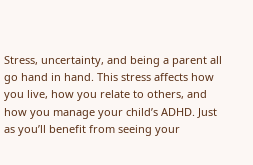Stress, uncertainty, and being a parent all go hand in hand. This stress affects how you live, how you relate to others, and how you manage your child’s ADHD. Just as you’ll benefit from seeing your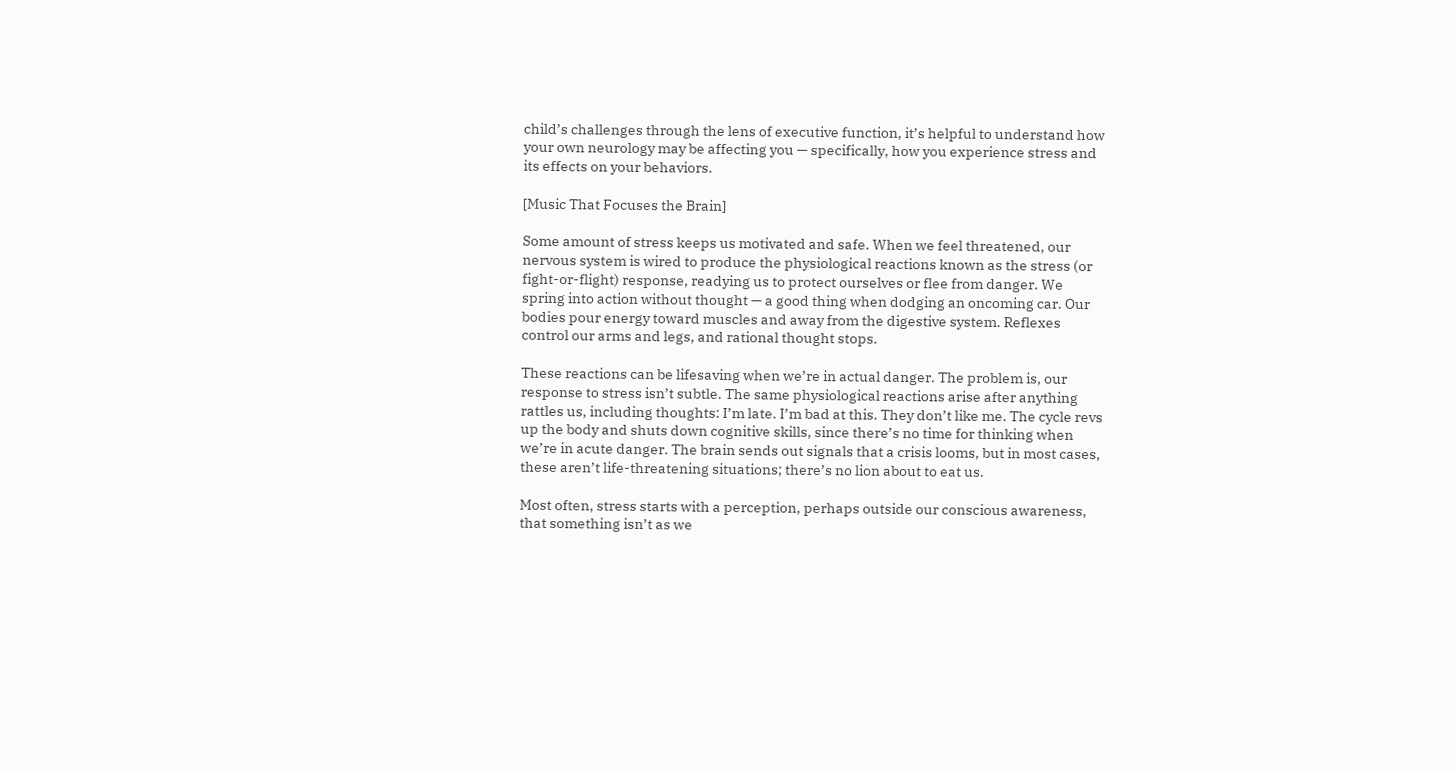child’s challenges through the lens of executive function, it’s helpful to understand how your own neurology may be affecting you — specifically, how you experience stress and its effects on your behaviors.

[Music That Focuses the Brain]

Some amount of stress keeps us motivated and safe. When we feel threatened, our nervous system is wired to produce the physiological reactions known as the stress (or fight-or-flight) response, readying us to protect ourselves or flee from danger. We spring into action without thought — a good thing when dodging an oncoming car. Our bodies pour energy toward muscles and away from the digestive system. Reflexes control our arms and legs, and rational thought stops.

These reactions can be lifesaving when we’re in actual danger. The problem is, our response to stress isn’t subtle. The same physiological reactions arise after anything rattles us, including thoughts: I’m late. I’m bad at this. They don’t like me. The cycle revs up the body and shuts down cognitive skills, since there’s no time for thinking when we’re in acute danger. The brain sends out signals that a crisis looms, but in most cases, these aren’t life-threatening situations; there’s no lion about to eat us.

Most often, stress starts with a perception, perhaps outside our conscious awareness, that something isn’t as we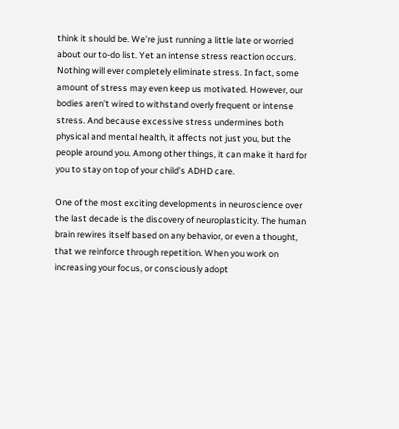think it should be. We’re just running a little late or worried about our to-do list. Yet an intense stress reaction occurs. Nothing will ever completely eliminate stress. In fact, some amount of stress may even keep us motivated. However, our bodies aren’t wired to withstand overly frequent or intense stress. And because excessive stress undermines both physical and mental health, it affects not just you, but the people around you. Among other things, it can make it hard for you to stay on top of your child’s ADHD care.

One of the most exciting developments in neuroscience over the last decade is the discovery of neuroplasticity. The human brain rewires itself based on any behavior, or even a thought, that we reinforce through repetition. When you work on increasing your focus, or consciously adopt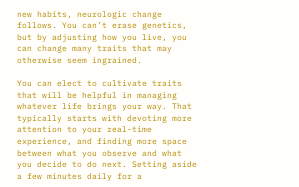new habits, neurologic change follows. You can’t erase genetics, but by adjusting how you live, you can change many traits that may otherwise seem ingrained.

You can elect to cultivate traits that will be helpful in managing whatever life brings your way. That typically starts with devoting more attention to your real-time experience, and finding more space between what you observe and what you decide to do next. Setting aside a few minutes daily for a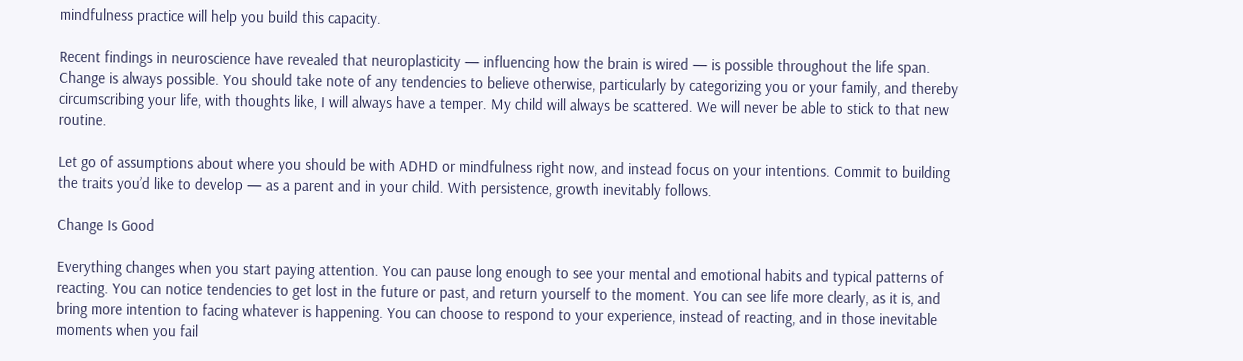mindfulness practice will help you build this capacity.

Recent findings in neuroscience have revealed that neuroplasticity — influencing how the brain is wired — is possible throughout the life span. Change is always possible. You should take note of any tendencies to believe otherwise, particularly by categorizing you or your family, and thereby circumscribing your life, with thoughts like, I will always have a temper. My child will always be scattered. We will never be able to stick to that new routine.

Let go of assumptions about where you should be with ADHD or mindfulness right now, and instead focus on your intentions. Commit to building the traits you’d like to develop — as a parent and in your child. With persistence, growth inevitably follows.

Change Is Good

Everything changes when you start paying attention. You can pause long enough to see your mental and emotional habits and typical patterns of reacting. You can notice tendencies to get lost in the future or past, and return yourself to the moment. You can see life more clearly, as it is, and bring more intention to facing whatever is happening. You can choose to respond to your experience, instead of reacting, and in those inevitable moments when you fail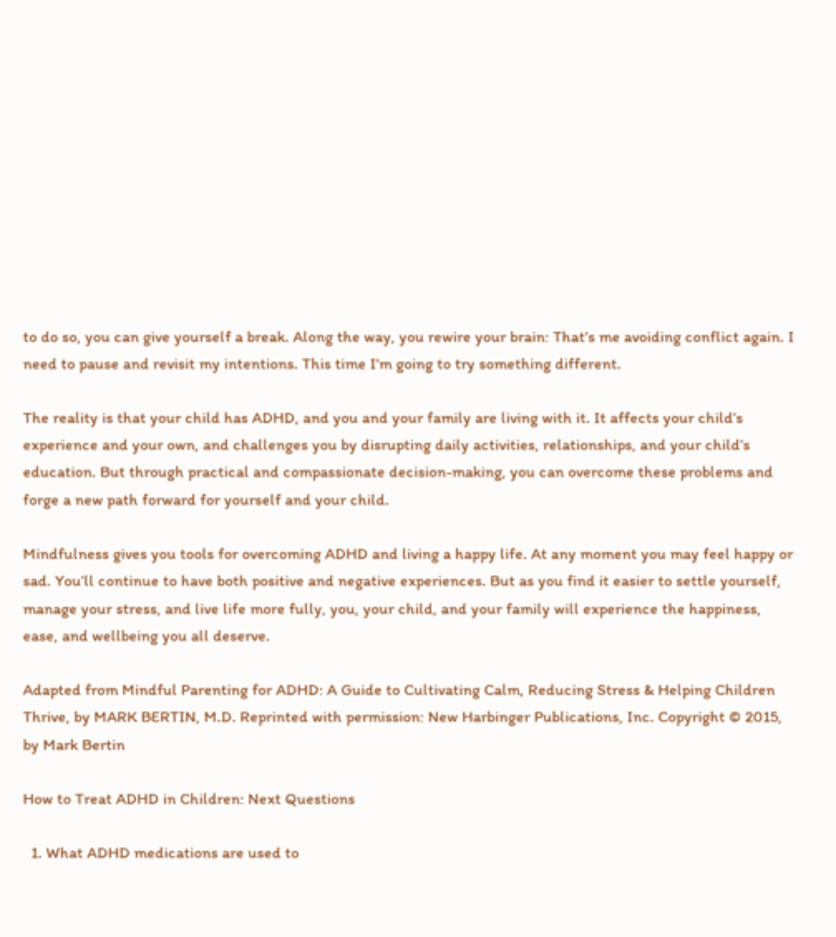to do so, you can give yourself a break. Along the way, you rewire your brain: That’s me avoiding conflict again. I need to pause and revisit my intentions. This time I’m going to try something different.

The reality is that your child has ADHD, and you and your family are living with it. It affects your child’s experience and your own, and challenges you by disrupting daily activities, relationships, and your child’s education. But through practical and compassionate decision-making, you can overcome these problems and forge a new path forward for yourself and your child.

Mindfulness gives you tools for overcoming ADHD and living a happy life. At any moment you may feel happy or sad. You’ll continue to have both positive and negative experiences. But as you find it easier to settle yourself, manage your stress, and live life more fully, you, your child, and your family will experience the happiness, ease, and wellbeing you all deserve.

Adapted from Mindful Parenting for ADHD: A Guide to Cultivating Calm, Reducing Stress & Helping Children Thrive, by MARK BERTIN, M.D. Reprinted with permission: New Harbinger Publications, Inc. Copyright © 2015, by Mark Bertin

How to Treat ADHD in Children: Next Questions

  1. What ADHD medications are used to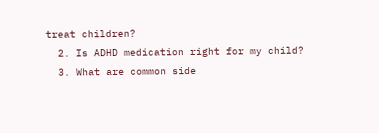treat children?
  2. Is ADHD medication right for my child?
  3. What are common side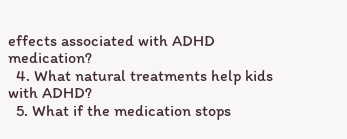effects associated with ADHD medication?
  4. What natural treatments help kids with ADHD?
  5. What if the medication stops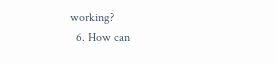working?
  6. How can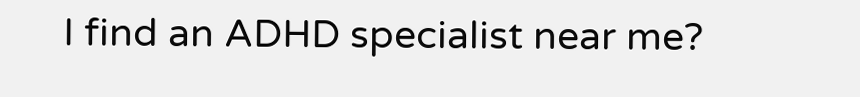I find an ADHD specialist near me?